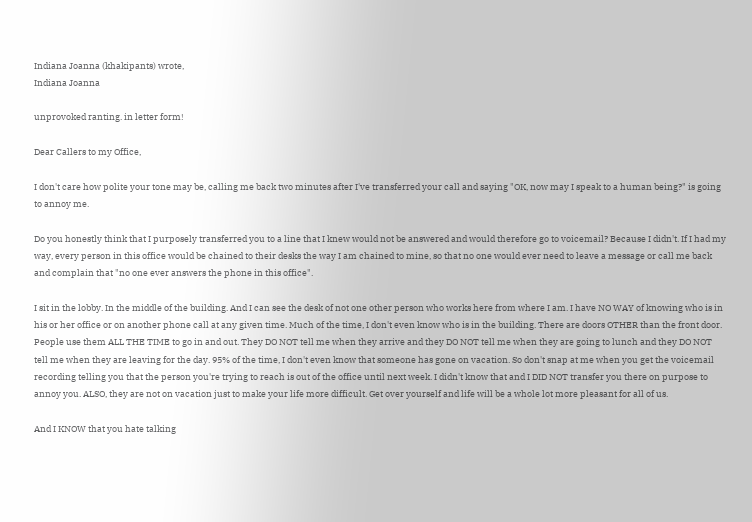Indiana Joanna (khakipants) wrote,
Indiana Joanna

unprovoked ranting. in letter form!

Dear Callers to my Office,

I don't care how polite your tone may be, calling me back two minutes after I've transferred your call and saying "OK, now may I speak to a human being?" is going to annoy me.

Do you honestly think that I purposely transferred you to a line that I knew would not be answered and would therefore go to voicemail? Because I didn't. If I had my way, every person in this office would be chained to their desks the way I am chained to mine, so that no one would ever need to leave a message or call me back and complain that "no one ever answers the phone in this office".

I sit in the lobby. In the middle of the building. And I can see the desk of not one other person who works here from where I am. I have NO WAY of knowing who is in his or her office or on another phone call at any given time. Much of the time, I don't even know who is in the building. There are doors OTHER than the front door. People use them ALL THE TIME to go in and out. They DO NOT tell me when they arrive and they DO NOT tell me when they are going to lunch and they DO NOT tell me when they are leaving for the day. 95% of the time, I don't even know that someone has gone on vacation. So don't snap at me when you get the voicemail recording telling you that the person you're trying to reach is out of the office until next week. I didn't know that and I DID NOT transfer you there on purpose to annoy you. ALSO, they are not on vacation just to make your life more difficult. Get over yourself and life will be a whole lot more pleasant for all of us.

And I KNOW that you hate talking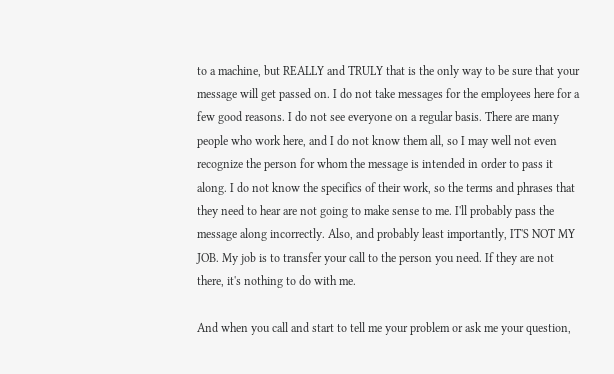to a machine, but REALLY and TRULY that is the only way to be sure that your message will get passed on. I do not take messages for the employees here for a few good reasons. I do not see everyone on a regular basis. There are many people who work here, and I do not know them all, so I may well not even recognize the person for whom the message is intended in order to pass it along. I do not know the specifics of their work, so the terms and phrases that they need to hear are not going to make sense to me. I'll probably pass the message along incorrectly. Also, and probably least importantly, IT'S NOT MY JOB. My job is to transfer your call to the person you need. If they are not there, it's nothing to do with me.

And when you call and start to tell me your problem or ask me your question,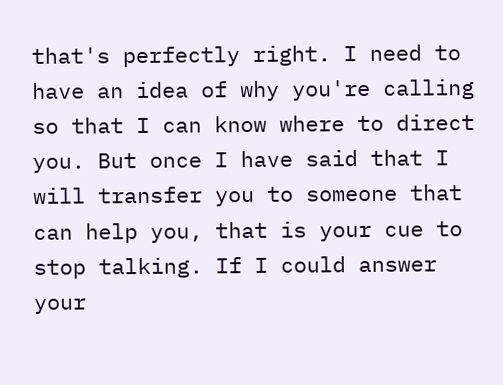that's perfectly right. I need to have an idea of why you're calling so that I can know where to direct you. But once I have said that I will transfer you to someone that can help you, that is your cue to stop talking. If I could answer your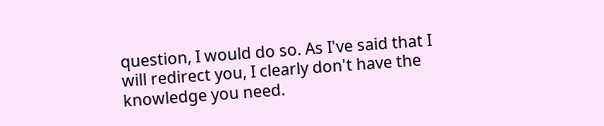question, I would do so. As I've said that I will redirect you, I clearly don't have the knowledge you need.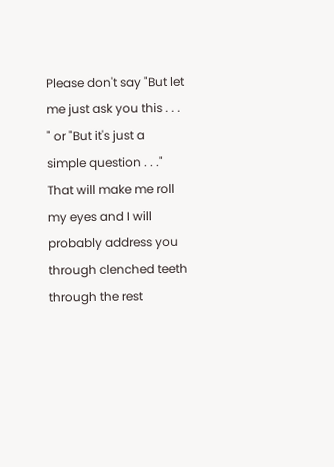Please don't say "But let me just ask you this . . . " or "But it's just a simple question . . ." That will make me roll my eyes and I will probably address you through clenched teeth through the rest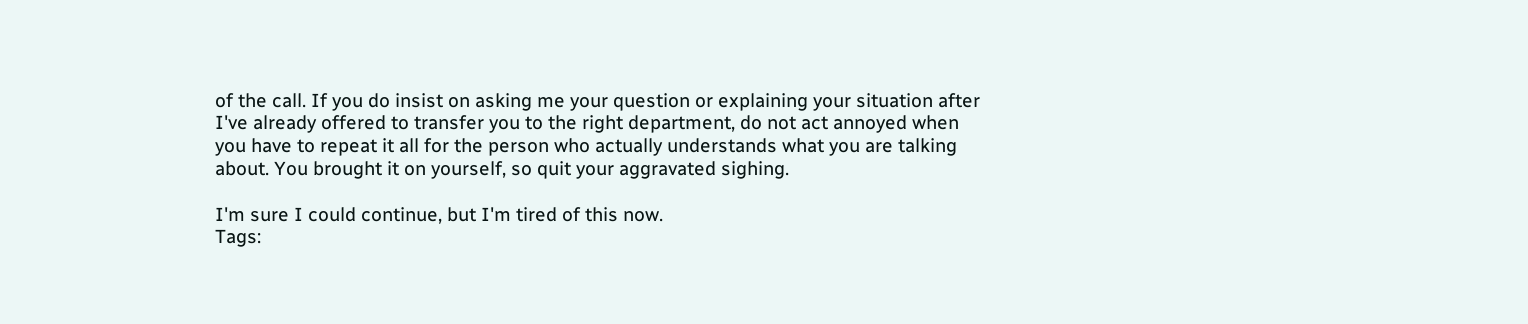of the call. If you do insist on asking me your question or explaining your situation after I've already offered to transfer you to the right department, do not act annoyed when you have to repeat it all for the person who actually understands what you are talking about. You brought it on yourself, so quit your aggravated sighing.

I'm sure I could continue, but I'm tired of this now.
Tags: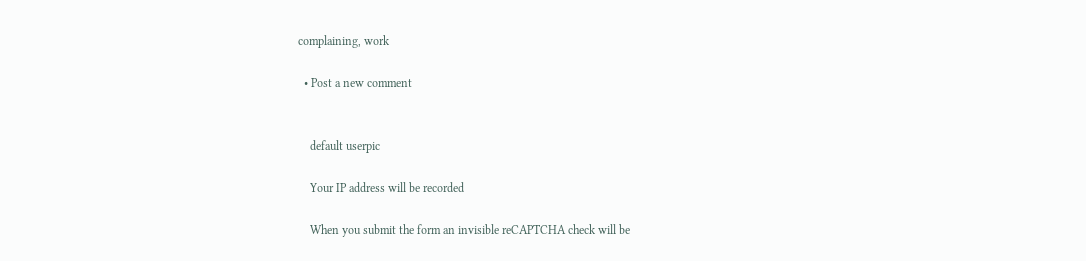complaining, work

  • Post a new comment


    default userpic

    Your IP address will be recorded

    When you submit the form an invisible reCAPTCHA check will be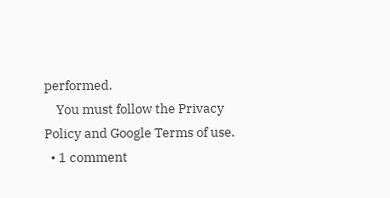performed.
    You must follow the Privacy Policy and Google Terms of use.
  • 1 comment